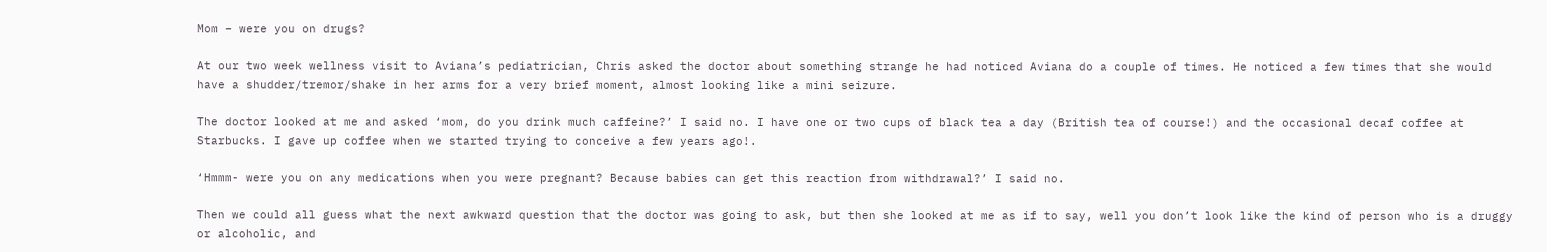Mom – were you on drugs?

At our two week wellness visit to Aviana’s pediatrician, Chris asked the doctor about something strange he had noticed Aviana do a couple of times. He noticed a few times that she would have a shudder/tremor/shake in her arms for a very brief moment, almost looking like a mini seizure.

The doctor looked at me and asked ‘mom, do you drink much caffeine?’ I said no. I have one or two cups of black tea a day (British tea of course!) and the occasional decaf coffee at Starbucks. I gave up coffee when we started trying to conceive a few years ago!.

‘Hmmm- were you on any medications when you were pregnant? Because babies can get this reaction from withdrawal?’ I said no.

Then we could all guess what the next awkward question that the doctor was going to ask, but then she looked at me as if to say, well you don’t look like the kind of person who is a druggy or alcoholic, and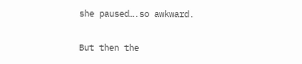she paused….so awkward.

But then the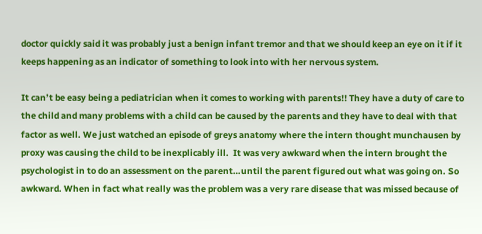doctor quickly said it was probably just a benign infant tremor and that we should keep an eye on it if it keeps happening as an indicator of something to look into with her nervous system.

It can’t be easy being a pediatrician when it comes to working with parents!! They have a duty of care to the child and many problems with a child can be caused by the parents and they have to deal with that factor as well. We just watched an episode of greys anatomy where the intern thought munchausen by proxy was causing the child to be inexplicably ill.  It was very awkward when the intern brought the psychologist in to do an assessment on the parent…until the parent figured out what was going on. So awkward. When in fact what really was the problem was a very rare disease that was missed because of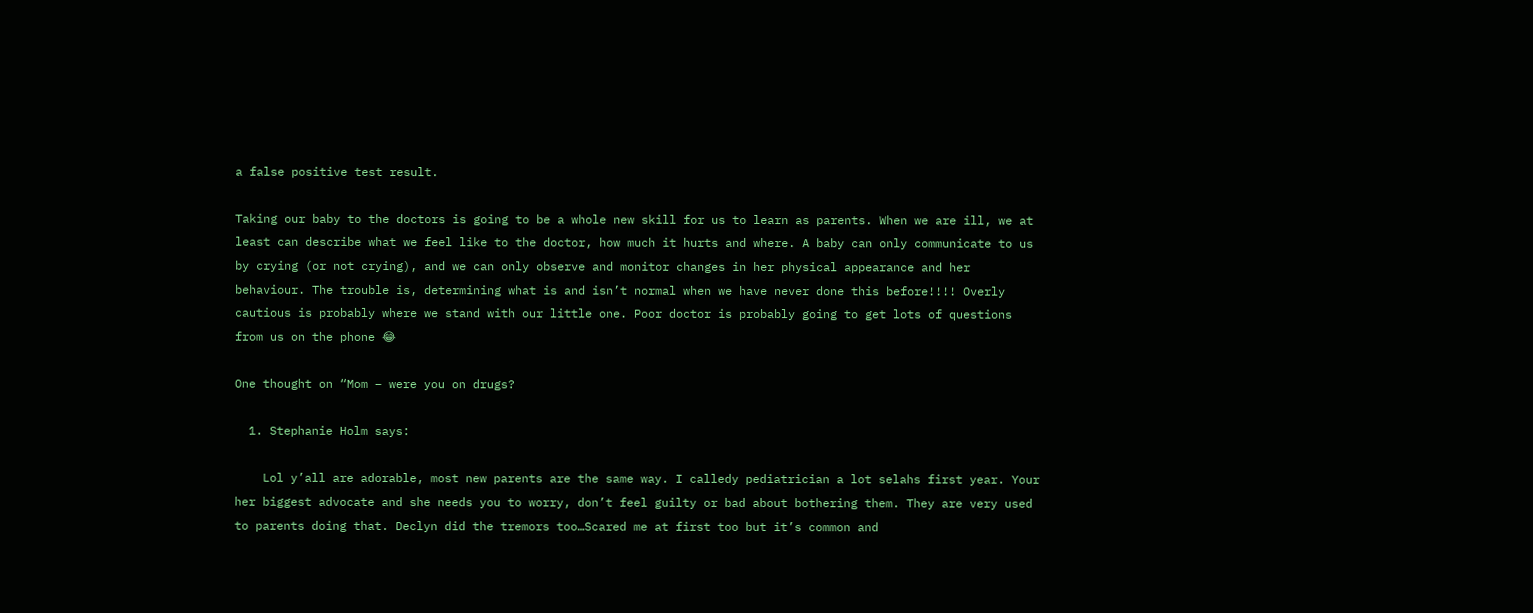a false positive test result.

Taking our baby to the doctors is going to be a whole new skill for us to learn as parents. When we are ill, we at least can describe what we feel like to the doctor, how much it hurts and where. A baby can only communicate to us by crying (or not crying), and we can only observe and monitor changes in her physical appearance and her behaviour. The trouble is, determining what is and isn’t normal when we have never done this before!!!! Overly cautious is probably where we stand with our little one. Poor doctor is probably going to get lots of questions from us on the phone 😂

One thought on “Mom – were you on drugs?

  1. Stephanie Holm says:

    Lol y’all are adorable, most new parents are the same way. I calledy pediatrician a lot selahs first year. Your her biggest advocate and she needs you to worry, don’t feel guilty or bad about bothering them. They are very used to parents doing that. Declyn did the tremors too…Scared me at first too but it’s common and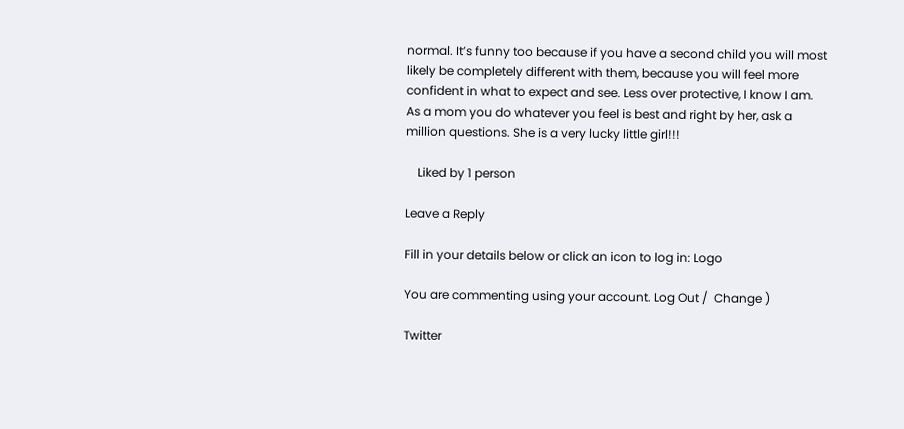normal. It’s funny too because if you have a second child you will most likely be completely different with them, because you will feel more confident in what to expect and see. Less over protective, I know I am. As a mom you do whatever you feel is best and right by her, ask a million questions. She is a very lucky little girl!!!

    Liked by 1 person

Leave a Reply

Fill in your details below or click an icon to log in: Logo

You are commenting using your account. Log Out /  Change )

Twitter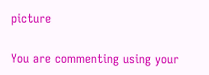picture

You are commenting using your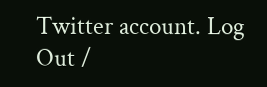Twitter account. Log Out /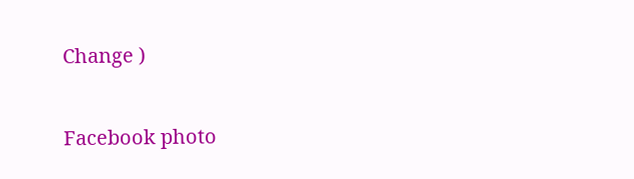Change )

Facebook photo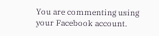You are commenting using your Facebook account.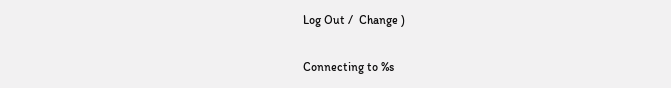Log Out /  Change )

Connecting to %s